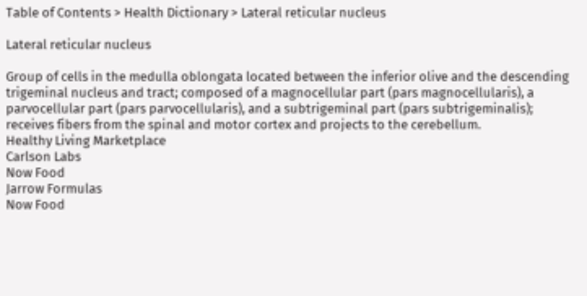Table of Contents > Health Dictionary > Lateral reticular nucleus

Lateral reticular nucleus

Group of cells in the medulla oblongata located between the inferior olive and the descending trigeminal nucleus and tract; composed of a magnocellular part (pars magnocellularis), a parvocellular part (pars parvocellularis), and a subtrigeminal part (pars subtrigeminalis); receives fibers from the spinal and motor cortex and projects to the cerebellum.
Healthy Living Marketplace
Carlson Labs
Now Food
Jarrow Formulas
Now Food